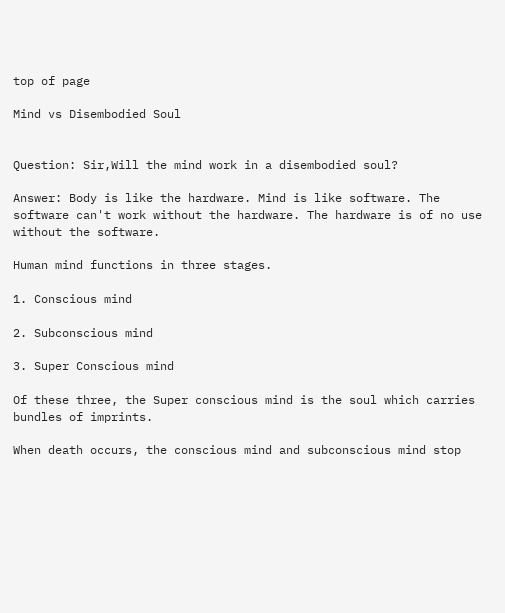top of page

Mind vs Disembodied Soul


Question: Sir,Will the mind work in a disembodied soul?

Answer: Body is like the hardware. Mind is like software. The software can't work without the hardware. The hardware is of no use without the software.

Human mind functions in three stages.

1. Conscious mind

2. Subconscious mind

3. Super Conscious mind

Of these three, the Super conscious mind is the soul which carries bundles of imprints.

When death occurs, the conscious mind and subconscious mind stop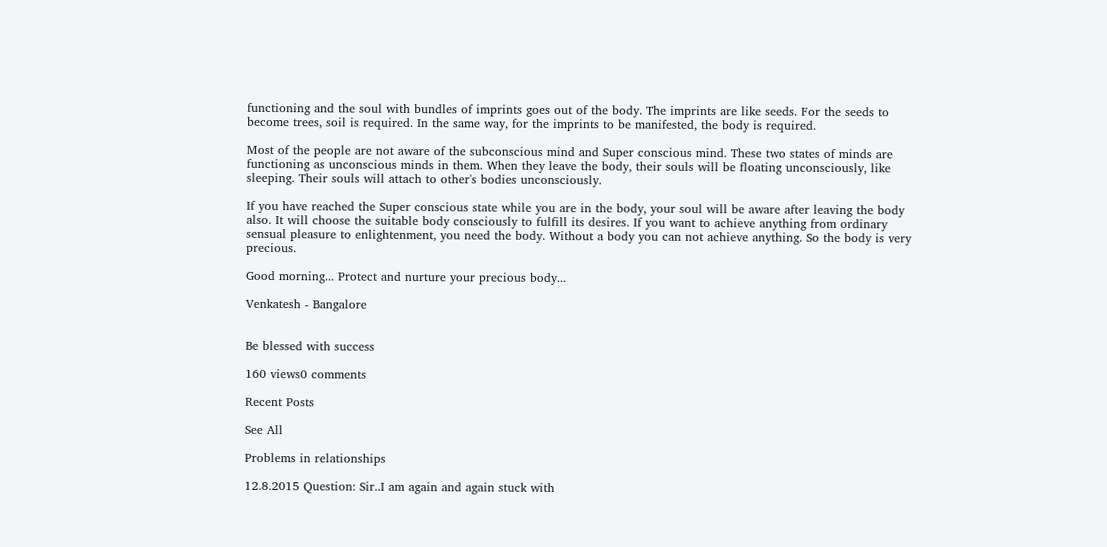functioning and the soul with bundles of imprints goes out of the body. The imprints are like seeds. For the seeds to become trees, soil is required. In the same way, for the imprints to be manifested, the body is required.

Most of the people are not aware of the subconscious mind and Super conscious mind. These two states of minds are functioning as unconscious minds in them. When they leave the body, their souls will be floating unconsciously, like sleeping. Their souls will attach to other's bodies unconsciously.

If you have reached the Super conscious state while you are in the body, your soul will be aware after leaving the body also. It will choose the suitable body consciously to fulfill its desires. If you want to achieve anything from ordinary sensual pleasure to enlightenment, you need the body. Without a body you can not achieve anything. So the body is very precious.

Good morning... Protect and nurture your precious body...

Venkatesh - Bangalore


Be blessed with success

160 views0 comments

Recent Posts

See All

Problems in relationships

12.8.2015 Question: Sir..I am again and again stuck with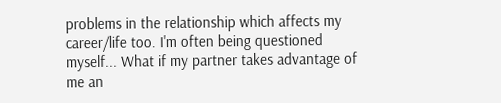problems in the relationship which affects my career/life too. I'm often being questioned myself... What if my partner takes advantage of me an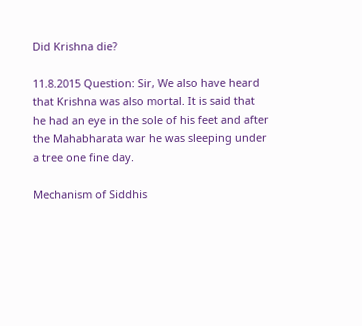Did Krishna die?

11.8.2015 Question: Sir, We also have heard that Krishna was also mortal. It is said that he had an eye in the sole of his feet and after the Mahabharata war he was sleeping under a tree one fine day.

Mechanism of Siddhis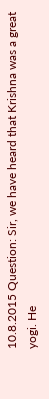10.8.2015 Question: Sir, we have heard that Krishna was a great yogi. He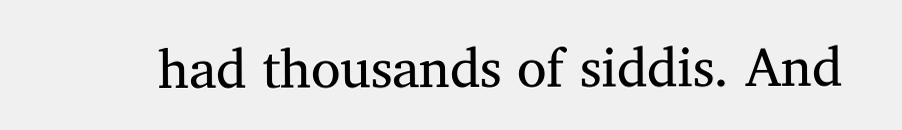had thousands of siddis. And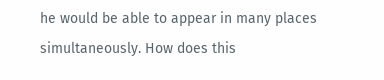he would be able to appear in many places simultaneously. How does this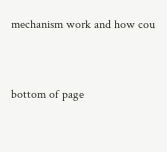mechanism work and how cou


bottom of page